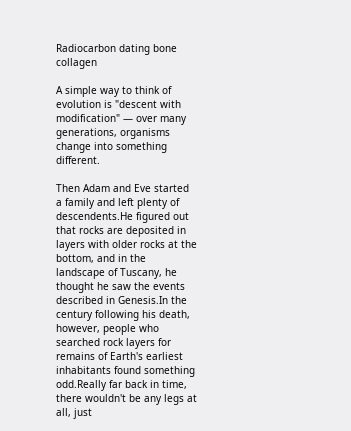Radiocarbon dating bone collagen

A simple way to think of evolution is "descent with modification" — over many generations, organisms change into something different.

Then Adam and Eve started a family and left plenty of descendents.He figured out that rocks are deposited in layers with older rocks at the bottom, and in the landscape of Tuscany, he thought he saw the events described in Genesis.In the century following his death, however, people who searched rock layers for remains of Earth's earliest inhabitants found something odd.Really far back in time, there wouldn't be any legs at all, just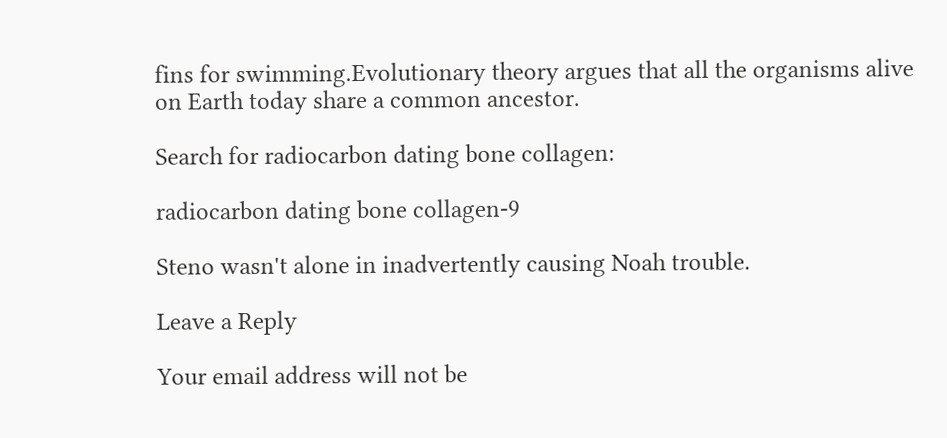fins for swimming.Evolutionary theory argues that all the organisms alive on Earth today share a common ancestor.

Search for radiocarbon dating bone collagen:

radiocarbon dating bone collagen-9

Steno wasn't alone in inadvertently causing Noah trouble.

Leave a Reply

Your email address will not be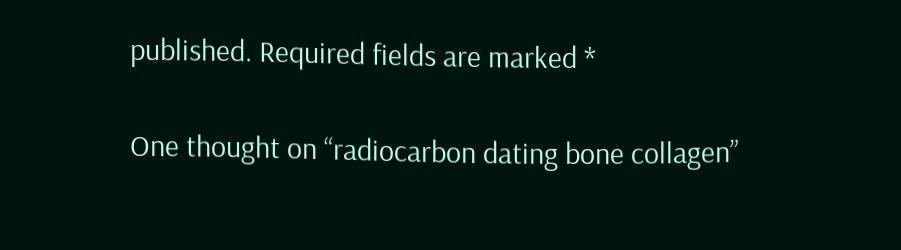published. Required fields are marked *

One thought on “radiocarbon dating bone collagen”